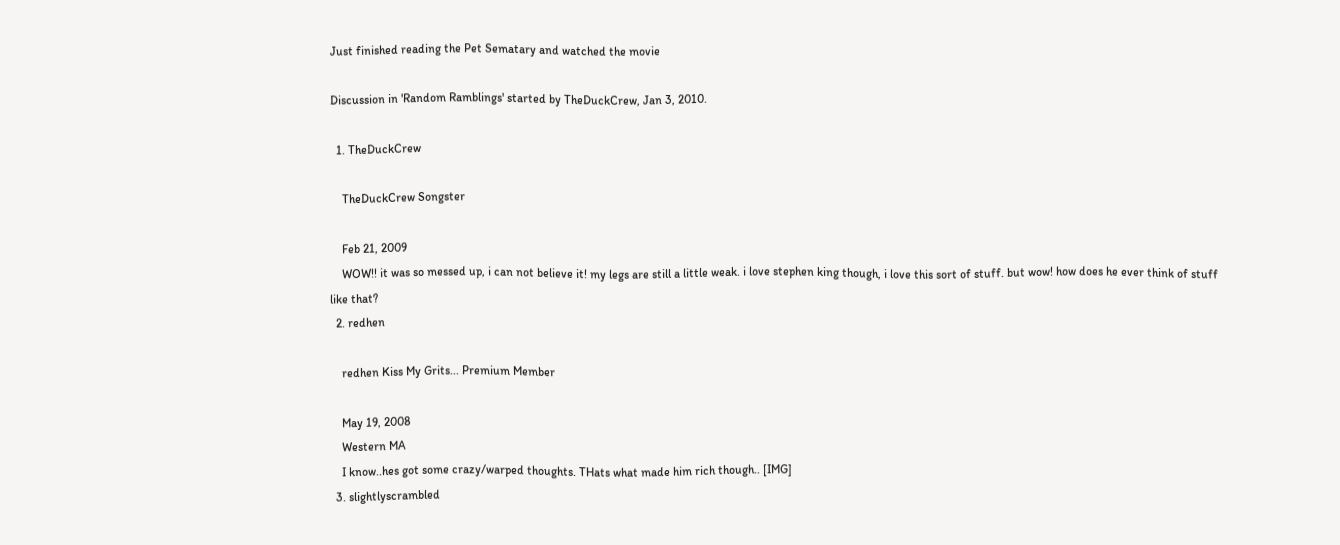Just finished reading the Pet Sematary and watched the movie

Discussion in 'Random Ramblings' started by TheDuckCrew, Jan 3, 2010.

  1. TheDuckCrew

    TheDuckCrew Songster

    Feb 21, 2009
    WOW!! it was so messed up, i can not believe it! my legs are still a little weak. i love stephen king though, i love this sort of stuff. but wow! how does he ever think of stuff like that?
  2. redhen

    redhen Kiss My Grits... Premium Member

    May 19, 2008
    Western MA
    I know..hes got some crazy/warped thoughts. THats what made him rich though.. [IMG]
  3. slightlyscrambled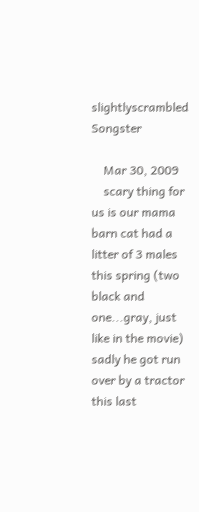slightlyscrambled Songster

    Mar 30, 2009
    scary thing for us is our mama barn cat had a litter of 3 males this spring (two black and one...gray, just like in the movie) sadly he got run over by a tractor this last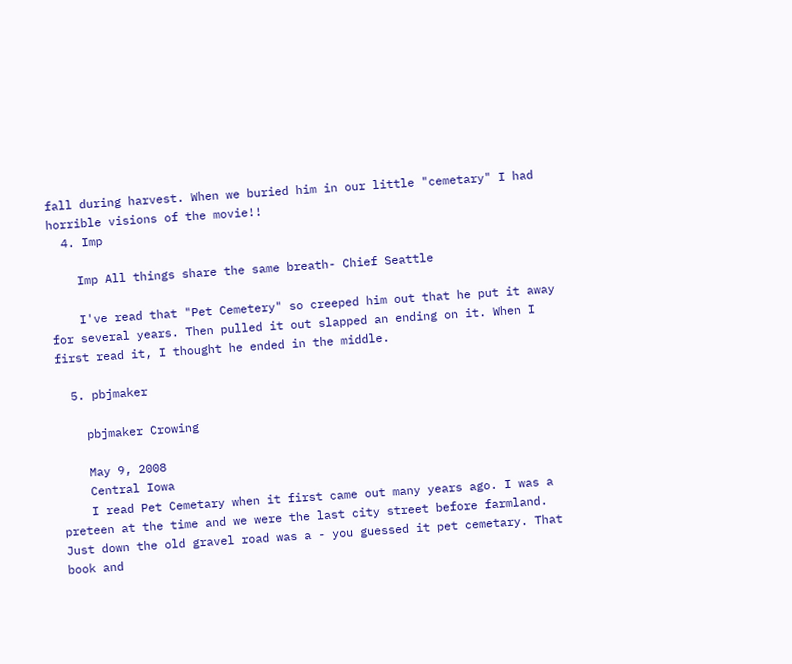fall during harvest. When we buried him in our little "cemetary" I had horrible visions of the movie!!
  4. Imp

    Imp All things share the same breath- Chief Seattle

    I've read that "Pet Cemetery" so creeped him out that he put it away for several years. Then pulled it out slapped an ending on it. When I first read it, I thought he ended in the middle.

  5. pbjmaker

    pbjmaker Crowing

    May 9, 2008
    Central Iowa
    I read Pet Cemetary when it first came out many years ago. I was a preteen at the time and we were the last city street before farmland. Just down the old gravel road was a - you guessed it pet cemetary. That book and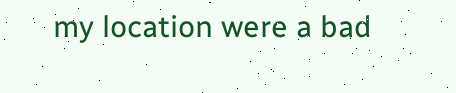my location were a bad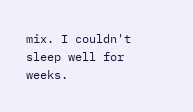mix. I couldn't sleep well for weeks.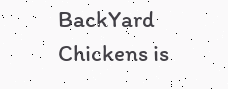BackYard Chickens is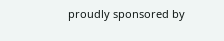proudly sponsored by